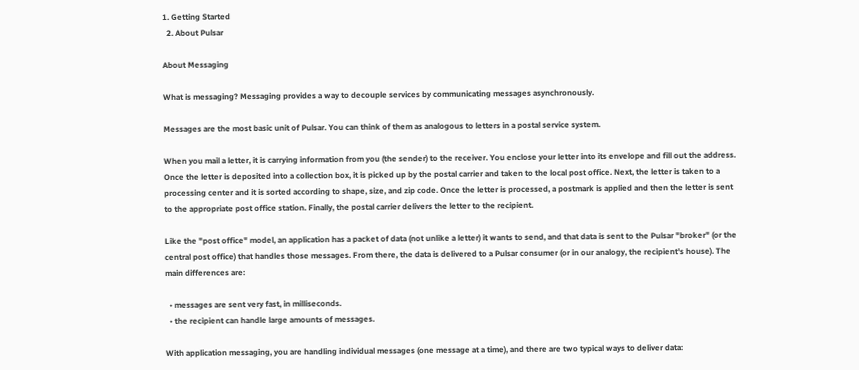1. Getting Started
  2. About Pulsar

About Messaging

What is messaging? Messaging provides a way to decouple services by communicating messages asynchronously.

Messages are the most basic unit of Pulsar. You can think of them as analogous to letters in a postal service system.

When you mail a letter, it is carrying information from you (the sender) to the receiver. You enclose your letter into its envelope and fill out the address. Once the letter is deposited into a collection box, it is picked up by the postal carrier and taken to the local post office. Next, the letter is taken to a processing center and it is sorted according to shape, size, and zip code. Once the letter is processed, a postmark is applied and then the letter is sent to the appropriate post office station. Finally, the postal carrier delivers the letter to the recipient.

Like the "post office" model, an application has a packet of data (not unlike a letter) it wants to send, and that data is sent to the Pulsar "broker" (or the central post office) that handles those messages. From there, the data is delivered to a Pulsar consumer (or in our analogy, the recipient's house). The main differences are:

  • messages are sent very fast, in milliseconds.
  • the recipient can handle large amounts of messages.

With application messaging, you are handling individual messages (one message at a time), and there are two typical ways to deliver data: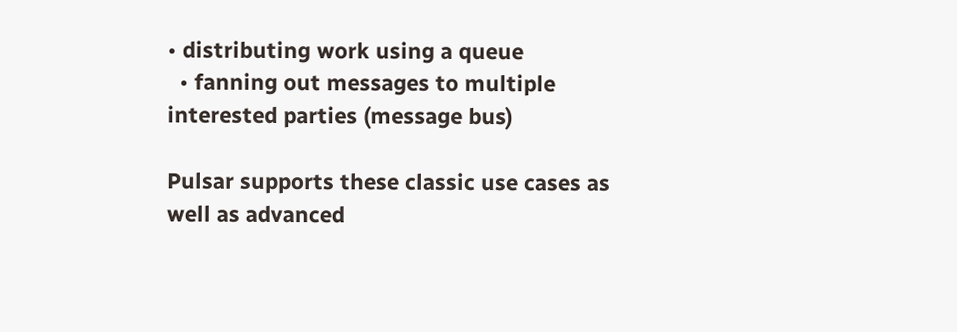• distributing work using a queue
  • fanning out messages to multiple interested parties (message bus)

Pulsar supports these classic use cases as well as advanced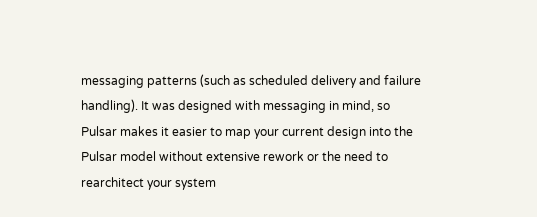messaging patterns (such as scheduled delivery and failure handling). It was designed with messaging in mind, so Pulsar makes it easier to map your current design into the Pulsar model without extensive rework or the need to rearchitect your system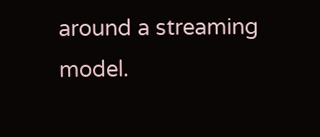around a streaming model.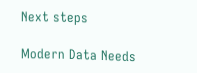Next steps

Modern Data Needs